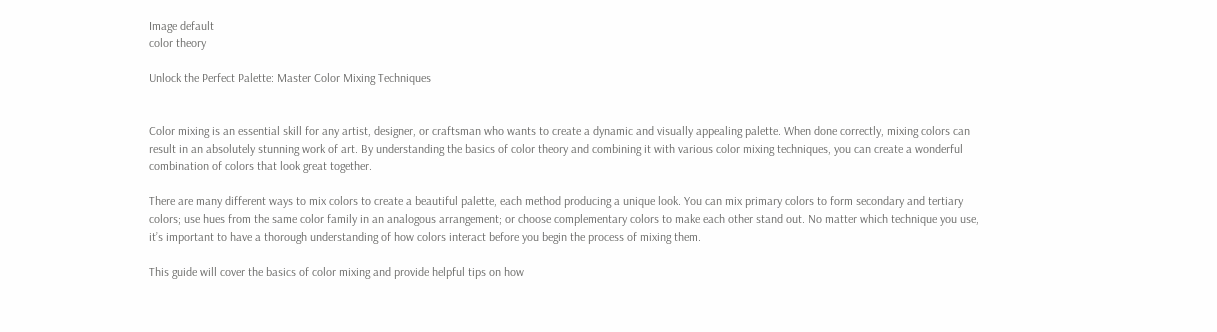Image default
color theory

Unlock the Perfect Palette: Master Color Mixing Techniques


Color mixing is an essential skill for any artist, designer, or craftsman who wants to create a dynamic and visually appealing palette. When done correctly, mixing colors can result in an absolutely stunning work of art. By understanding the basics of color theory and combining it with various color mixing techniques, you can create a wonderful combination of colors that look great together.

There are many different ways to mix colors to create a beautiful palette, each method producing a unique look. You can mix primary colors to form secondary and tertiary colors; use hues from the same color family in an analogous arrangement; or choose complementary colors to make each other stand out. No matter which technique you use, it’s important to have a thorough understanding of how colors interact before you begin the process of mixing them.

This guide will cover the basics of color mixing and provide helpful tips on how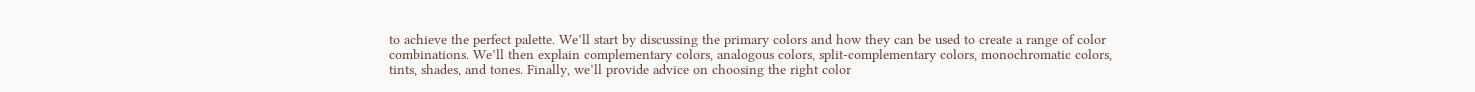to achieve the perfect palette. We’ll start by discussing the primary colors and how they can be used to create a range of color combinations. We’ll then explain complementary colors, analogous colors, split-complementary colors, monochromatic colors, tints, shades, and tones. Finally, we’ll provide advice on choosing the right color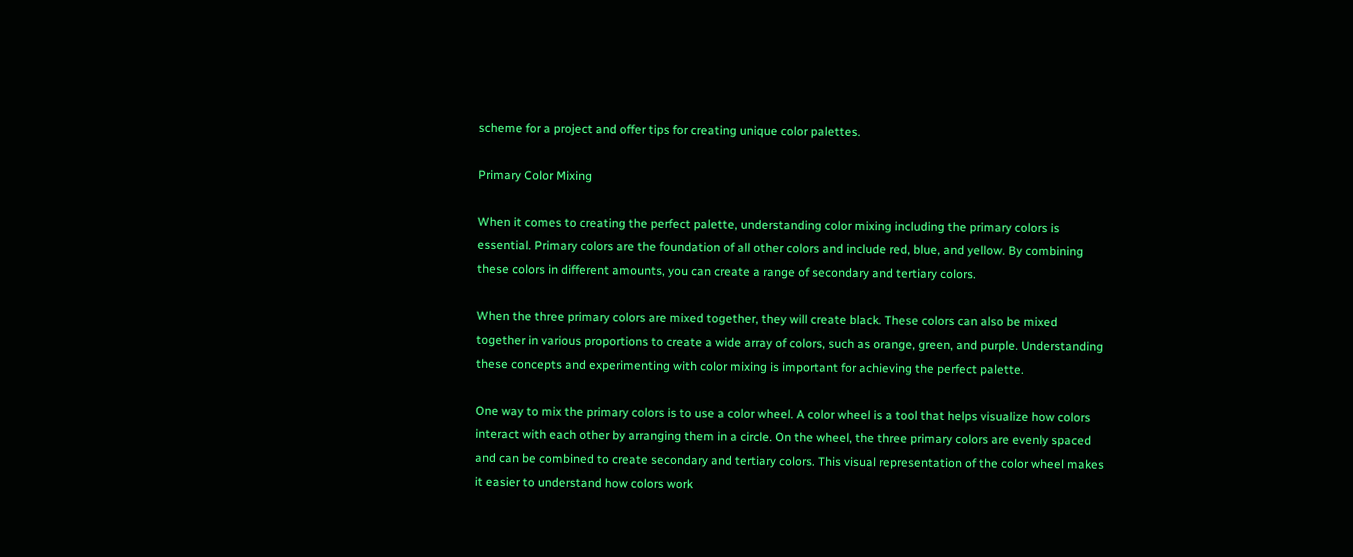scheme for a project and offer tips for creating unique color palettes.

Primary Color Mixing

When it comes to creating the perfect palette, understanding color mixing including the primary colors is essential. Primary colors are the foundation of all other colors and include red, blue, and yellow. By combining these colors in different amounts, you can create a range of secondary and tertiary colors.

When the three primary colors are mixed together, they will create black. These colors can also be mixed together in various proportions to create a wide array of colors, such as orange, green, and purple. Understanding these concepts and experimenting with color mixing is important for achieving the perfect palette.

One way to mix the primary colors is to use a color wheel. A color wheel is a tool that helps visualize how colors interact with each other by arranging them in a circle. On the wheel, the three primary colors are evenly spaced and can be combined to create secondary and tertiary colors. This visual representation of the color wheel makes it easier to understand how colors work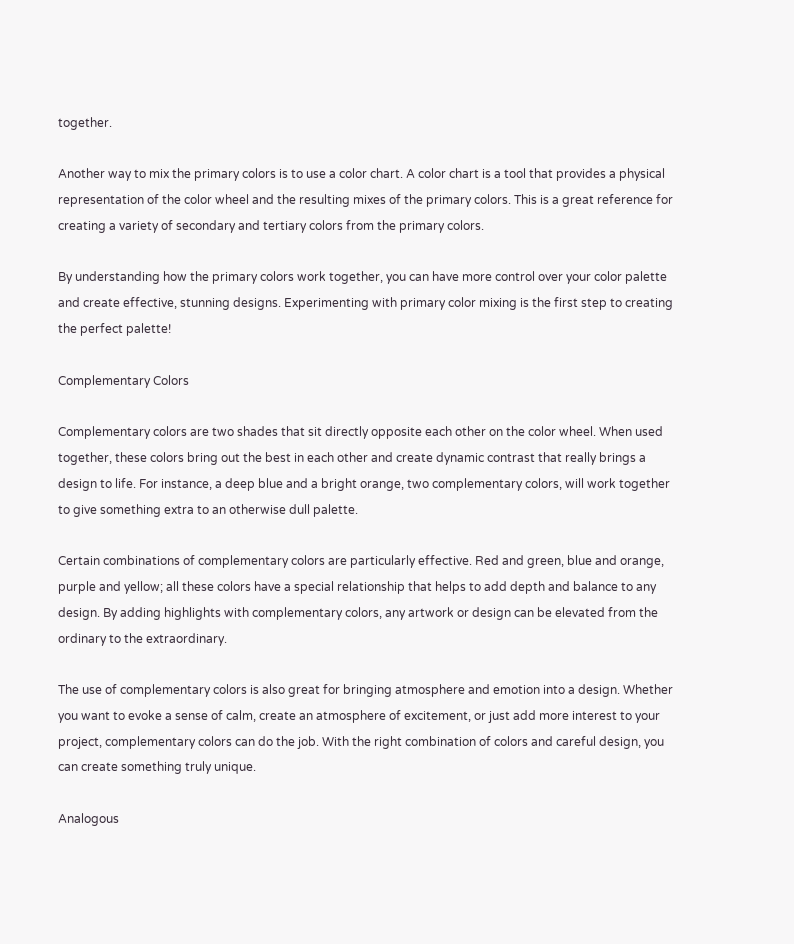together.

Another way to mix the primary colors is to use a color chart. A color chart is a tool that provides a physical representation of the color wheel and the resulting mixes of the primary colors. This is a great reference for creating a variety of secondary and tertiary colors from the primary colors.

By understanding how the primary colors work together, you can have more control over your color palette and create effective, stunning designs. Experimenting with primary color mixing is the first step to creating the perfect palette!

Complementary Colors

Complementary colors are two shades that sit directly opposite each other on the color wheel. When used together, these colors bring out the best in each other and create dynamic contrast that really brings a design to life. For instance, a deep blue and a bright orange, two complementary colors, will work together to give something extra to an otherwise dull palette.

Certain combinations of complementary colors are particularly effective. Red and green, blue and orange, purple and yellow; all these colors have a special relationship that helps to add depth and balance to any design. By adding highlights with complementary colors, any artwork or design can be elevated from the ordinary to the extraordinary.

The use of complementary colors is also great for bringing atmosphere and emotion into a design. Whether you want to evoke a sense of calm, create an atmosphere of excitement, or just add more interest to your project, complementary colors can do the job. With the right combination of colors and careful design, you can create something truly unique.

Analogous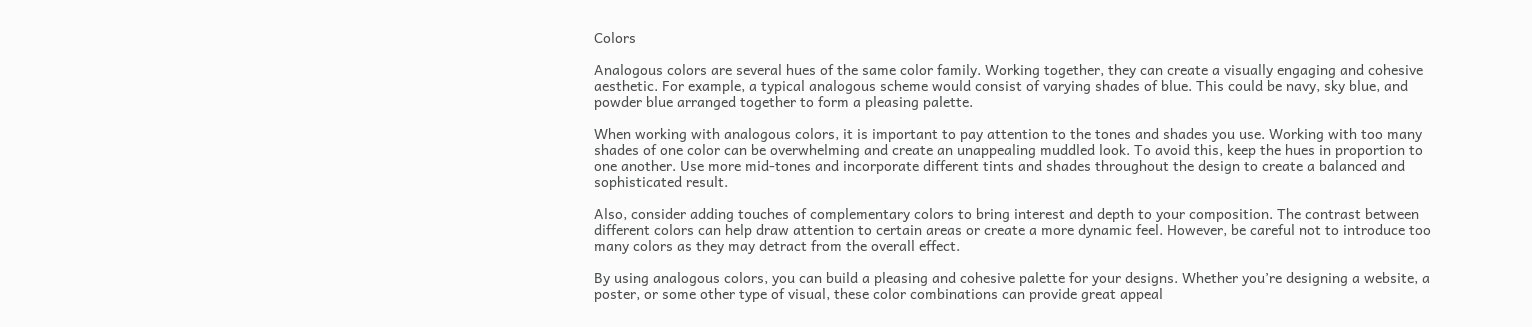Colors

Analogous colors are several hues of the same color family. Working together, they can create a visually engaging and cohesive aesthetic. For example, a typical analogous scheme would consist of varying shades of blue. This could be navy, sky blue, and powder blue arranged together to form a pleasing palette.

When working with analogous colors, it is important to pay attention to the tones and shades you use. Working with too many shades of one color can be overwhelming and create an unappealing muddled look. To avoid this, keep the hues in proportion to one another. Use more mid-tones and incorporate different tints and shades throughout the design to create a balanced and sophisticated result.

Also, consider adding touches of complementary colors to bring interest and depth to your composition. The contrast between different colors can help draw attention to certain areas or create a more dynamic feel. However, be careful not to introduce too many colors as they may detract from the overall effect.

By using analogous colors, you can build a pleasing and cohesive palette for your designs. Whether you’re designing a website, a poster, or some other type of visual, these color combinations can provide great appeal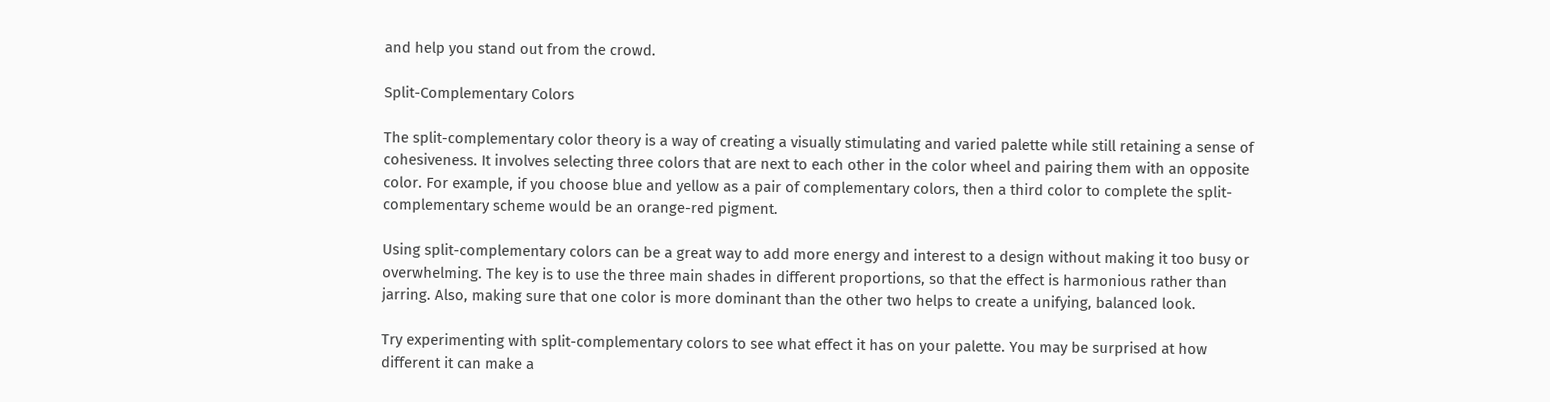and help you stand out from the crowd.

Split-Complementary Colors

The split-complementary color theory is a way of creating a visually stimulating and varied palette while still retaining a sense of cohesiveness. It involves selecting three colors that are next to each other in the color wheel and pairing them with an opposite color. For example, if you choose blue and yellow as a pair of complementary colors, then a third color to complete the split-complementary scheme would be an orange-red pigment.

Using split-complementary colors can be a great way to add more energy and interest to a design without making it too busy or overwhelming. The key is to use the three main shades in different proportions, so that the effect is harmonious rather than jarring. Also, making sure that one color is more dominant than the other two helps to create a unifying, balanced look.

Try experimenting with split-complementary colors to see what effect it has on your palette. You may be surprised at how different it can make a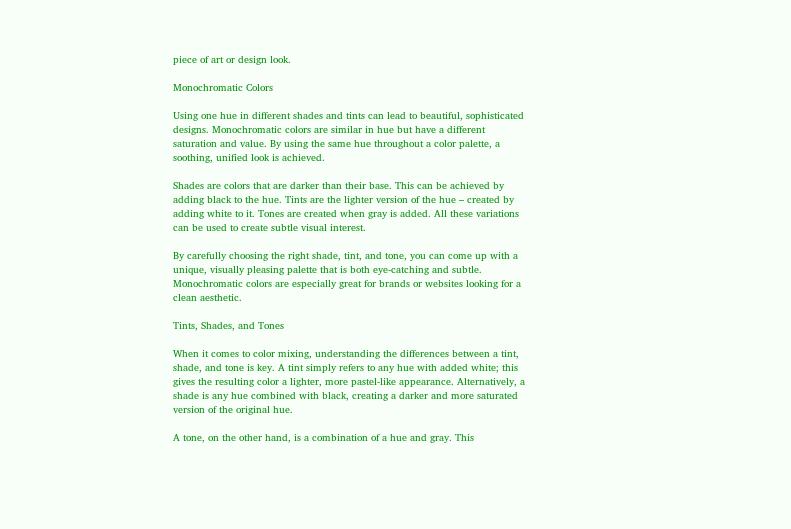piece of art or design look.

Monochromatic Colors

Using one hue in different shades and tints can lead to beautiful, sophisticated designs. Monochromatic colors are similar in hue but have a different saturation and value. By using the same hue throughout a color palette, a soothing, unified look is achieved.

Shades are colors that are darker than their base. This can be achieved by adding black to the hue. Tints are the lighter version of the hue – created by adding white to it. Tones are created when gray is added. All these variations can be used to create subtle visual interest.

By carefully choosing the right shade, tint, and tone, you can come up with a unique, visually pleasing palette that is both eye-catching and subtle. Monochromatic colors are especially great for brands or websites looking for a clean aesthetic.

Tints, Shades, and Tones

When it comes to color mixing, understanding the differences between a tint, shade, and tone is key. A tint simply refers to any hue with added white; this gives the resulting color a lighter, more pastel-like appearance. Alternatively, a shade is any hue combined with black, creating a darker and more saturated version of the original hue.

A tone, on the other hand, is a combination of a hue and gray. This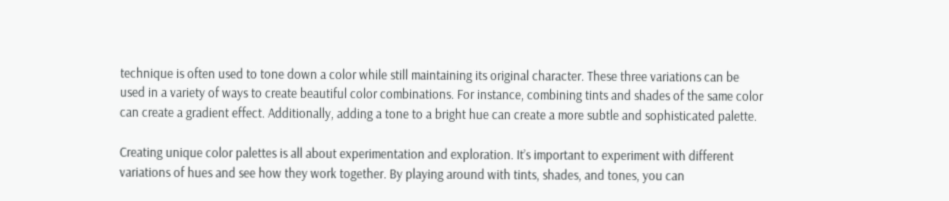technique is often used to tone down a color while still maintaining its original character. These three variations can be used in a variety of ways to create beautiful color combinations. For instance, combining tints and shades of the same color can create a gradient effect. Additionally, adding a tone to a bright hue can create a more subtle and sophisticated palette.

Creating unique color palettes is all about experimentation and exploration. It’s important to experiment with different variations of hues and see how they work together. By playing around with tints, shades, and tones, you can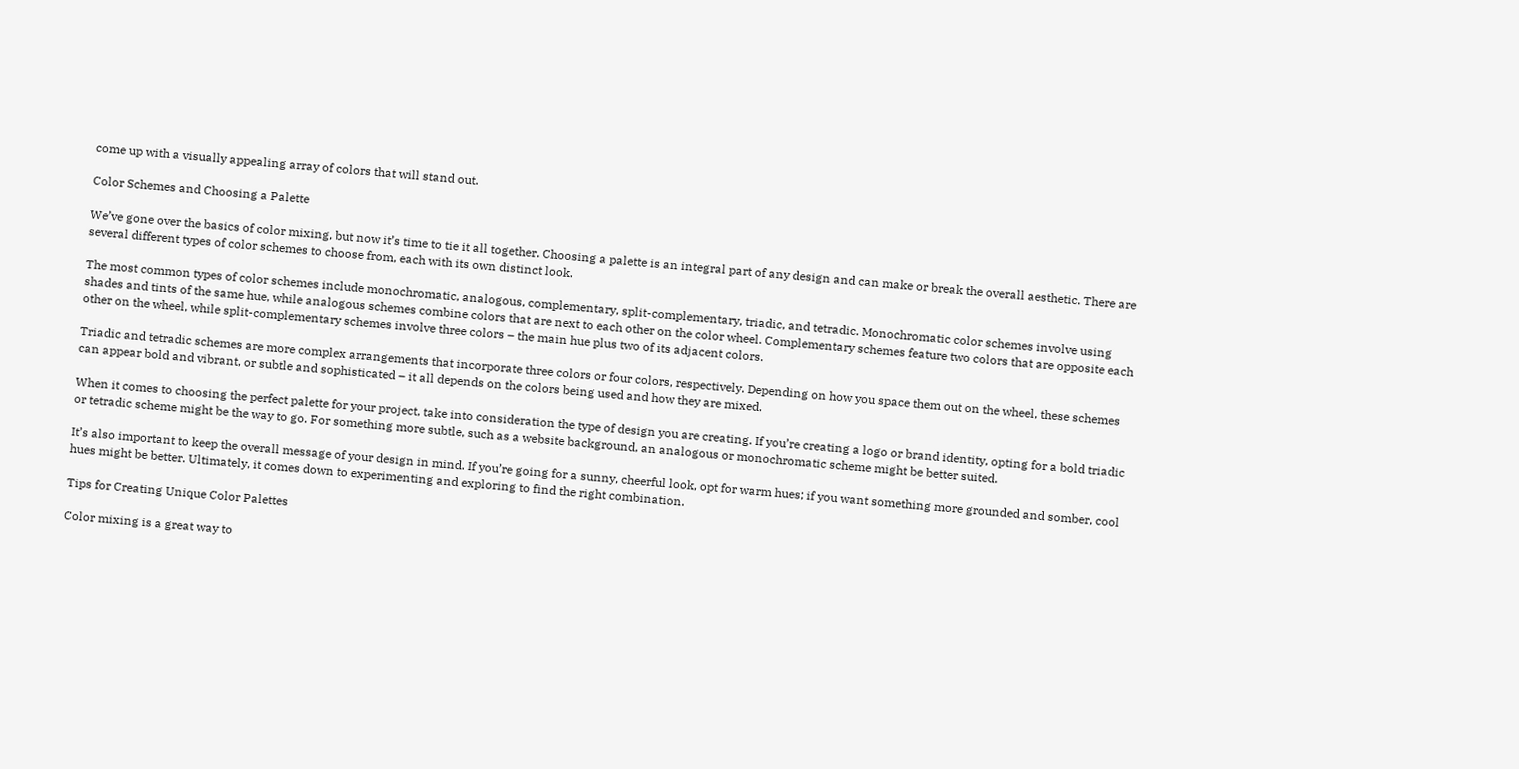come up with a visually appealing array of colors that will stand out.

Color Schemes and Choosing a Palette

We’ve gone over the basics of color mixing, but now it’s time to tie it all together. Choosing a palette is an integral part of any design and can make or break the overall aesthetic. There are several different types of color schemes to choose from, each with its own distinct look.

The most common types of color schemes include monochromatic, analogous, complementary, split-complementary, triadic, and tetradic. Monochromatic color schemes involve using shades and tints of the same hue, while analogous schemes combine colors that are next to each other on the color wheel. Complementary schemes feature two colors that are opposite each other on the wheel, while split-complementary schemes involve three colors – the main hue plus two of its adjacent colors.

Triadic and tetradic schemes are more complex arrangements that incorporate three colors or four colors, respectively. Depending on how you space them out on the wheel, these schemes can appear bold and vibrant, or subtle and sophisticated – it all depends on the colors being used and how they are mixed.

When it comes to choosing the perfect palette for your project, take into consideration the type of design you are creating. If you’re creating a logo or brand identity, opting for a bold triadic or tetradic scheme might be the way to go. For something more subtle, such as a website background, an analogous or monochromatic scheme might be better suited.

It’s also important to keep the overall message of your design in mind. If you’re going for a sunny, cheerful look, opt for warm hues; if you want something more grounded and somber, cool hues might be better. Ultimately, it comes down to experimenting and exploring to find the right combination.

Tips for Creating Unique Color Palettes

Color mixing is a great way to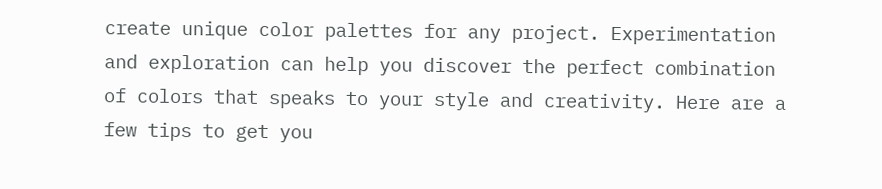create unique color palettes for any project. Experimentation and exploration can help you discover the perfect combination of colors that speaks to your style and creativity. Here are a few tips to get you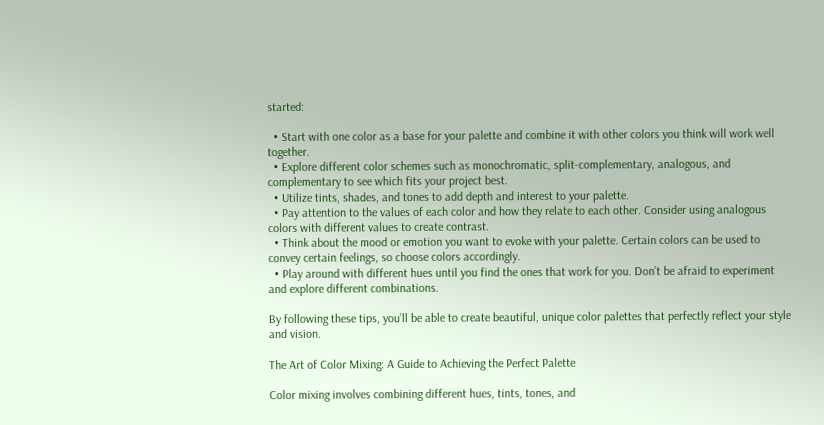started:

  • Start with one color as a base for your palette and combine it with other colors you think will work well together.
  • Explore different color schemes such as monochromatic, split-complementary, analogous, and complementary to see which fits your project best.
  • Utilize tints, shades, and tones to add depth and interest to your palette.
  • Pay attention to the values of each color and how they relate to each other. Consider using analogous colors with different values to create contrast.
  • Think about the mood or emotion you want to evoke with your palette. Certain colors can be used to convey certain feelings, so choose colors accordingly.
  • Play around with different hues until you find the ones that work for you. Don’t be afraid to experiment and explore different combinations.

By following these tips, you’ll be able to create beautiful, unique color palettes that perfectly reflect your style and vision.

The Art of Color Mixing: A Guide to Achieving the Perfect Palette

Color mixing involves combining different hues, tints, tones, and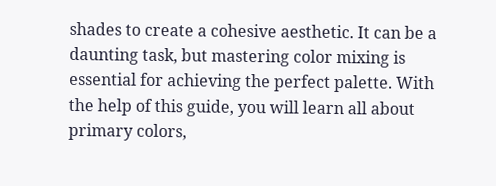shades to create a cohesive aesthetic. It can be a daunting task, but mastering color mixing is essential for achieving the perfect palette. With the help of this guide, you will learn all about primary colors,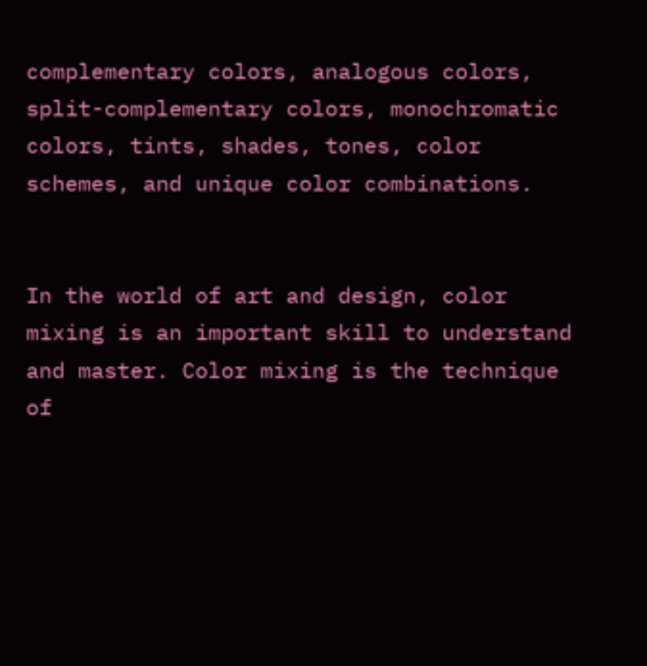complementary colors, analogous colors, split-complementary colors, monochromatic colors, tints, shades, tones, color schemes, and unique color combinations.


In the world of art and design, color mixing is an important skill to understand and master. Color mixing is the technique of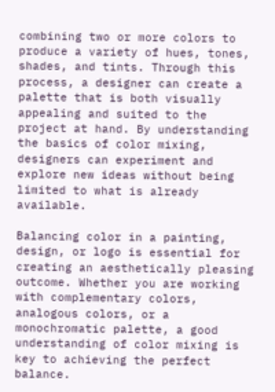combining two or more colors to produce a variety of hues, tones, shades, and tints. Through this process, a designer can create a palette that is both visually appealing and suited to the project at hand. By understanding the basics of color mixing, designers can experiment and explore new ideas without being limited to what is already available.

Balancing color in a painting, design, or logo is essential for creating an aesthetically pleasing outcome. Whether you are working with complementary colors, analogous colors, or a monochromatic palette, a good understanding of color mixing is key to achieving the perfect balance.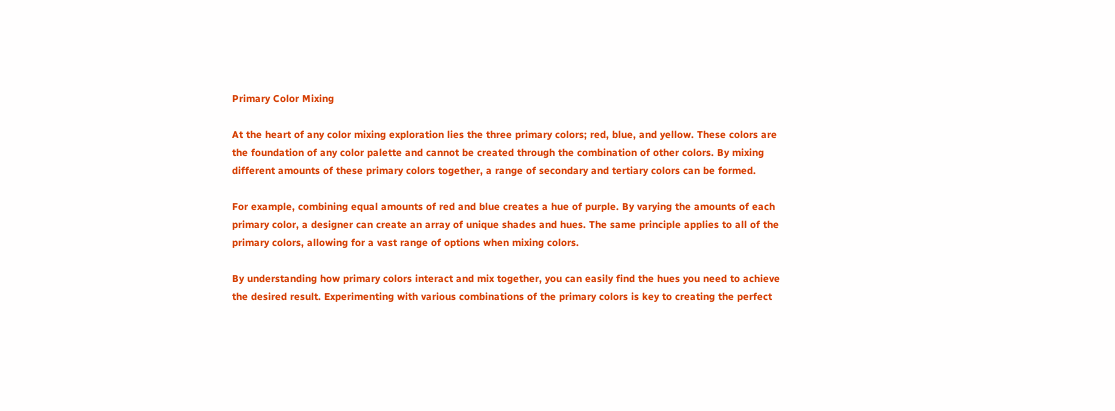Primary Color Mixing

At the heart of any color mixing exploration lies the three primary colors; red, blue, and yellow. These colors are the foundation of any color palette and cannot be created through the combination of other colors. By mixing different amounts of these primary colors together, a range of secondary and tertiary colors can be formed.

For example, combining equal amounts of red and blue creates a hue of purple. By varying the amounts of each primary color, a designer can create an array of unique shades and hues. The same principle applies to all of the primary colors, allowing for a vast range of options when mixing colors.

By understanding how primary colors interact and mix together, you can easily find the hues you need to achieve the desired result. Experimenting with various combinations of the primary colors is key to creating the perfect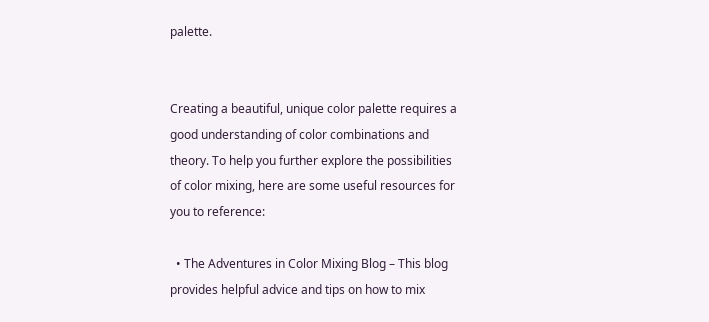palette.


Creating a beautiful, unique color palette requires a good understanding of color combinations and theory. To help you further explore the possibilities of color mixing, here are some useful resources for you to reference:

  • The Adventures in Color Mixing Blog – This blog provides helpful advice and tips on how to mix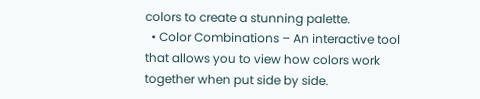colors to create a stunning palette.
  • Color Combinations – An interactive tool that allows you to view how colors work together when put side by side.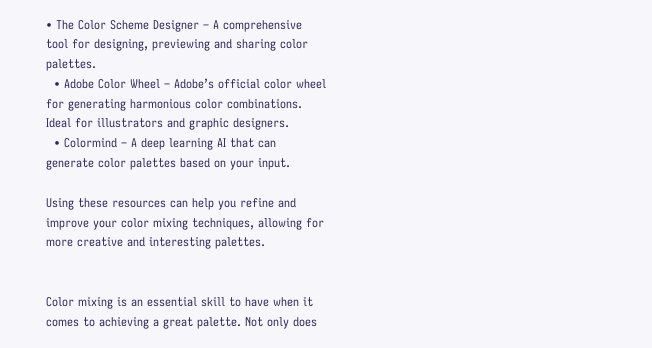• The Color Scheme Designer – A comprehensive tool for designing, previewing and sharing color palettes.
  • Adobe Color Wheel – Adobe’s official color wheel for generating harmonious color combinations. Ideal for illustrators and graphic designers.
  • Colormind – A deep learning AI that can generate color palettes based on your input.

Using these resources can help you refine and improve your color mixing techniques, allowing for more creative and interesting palettes.


Color mixing is an essential skill to have when it comes to achieving a great palette. Not only does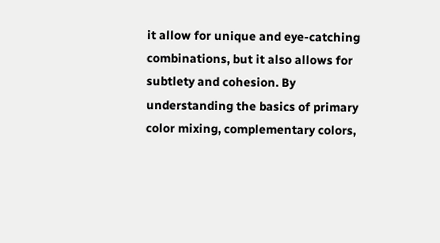it allow for unique and eye-catching combinations, but it also allows for subtlety and cohesion. By understanding the basics of primary color mixing, complementary colors,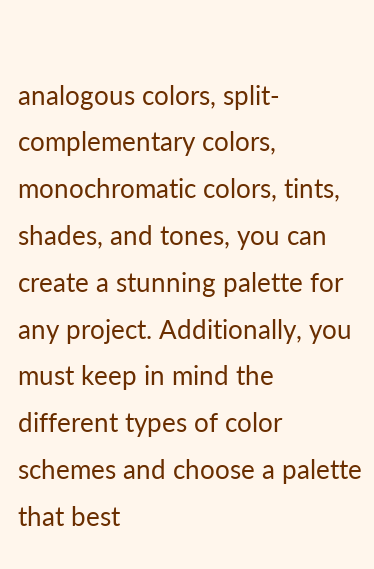analogous colors, split-complementary colors, monochromatic colors, tints, shades, and tones, you can create a stunning palette for any project. Additionally, you must keep in mind the different types of color schemes and choose a palette that best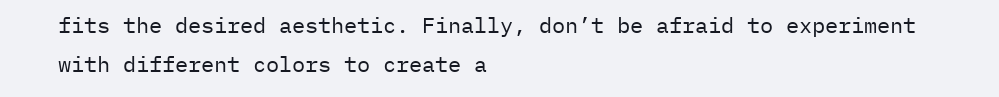fits the desired aesthetic. Finally, don’t be afraid to experiment with different colors to create a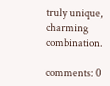truly unique, charming combination.

comments: 0